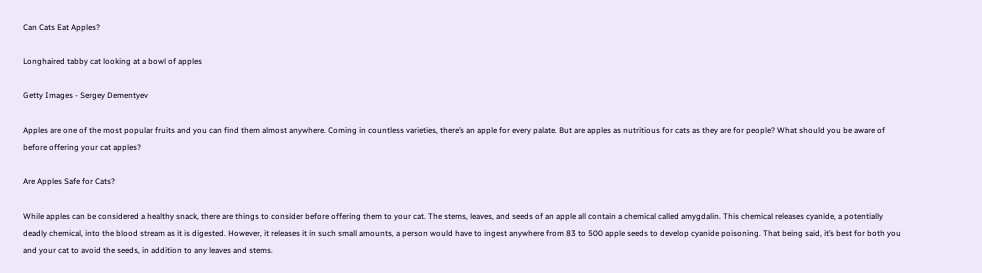Can Cats Eat Apples?

Longhaired tabby cat looking at a bowl of apples

Getty Images - Sergey Dementyev

Apples are one of the most popular fruits and you can find them almost anywhere. Coming in countless varieties, there’s an apple for every palate. But are apples as nutritious for cats as they are for people? What should you be aware of before offering your cat apples?

Are Apples Safe for Cats?

While apples can be considered a healthy snack, there are things to consider before offering them to your cat. The stems, leaves, and seeds of an apple all contain a chemical called amygdalin. This chemical releases cyanide, a potentially deadly chemical, into the blood stream as it is digested. However, it releases it in such small amounts, a person would have to ingest anywhere from 83 to 500 apple seeds to develop cyanide poisoning. That being said, it’s best for both you and your cat to avoid the seeds, in addition to any leaves and stems.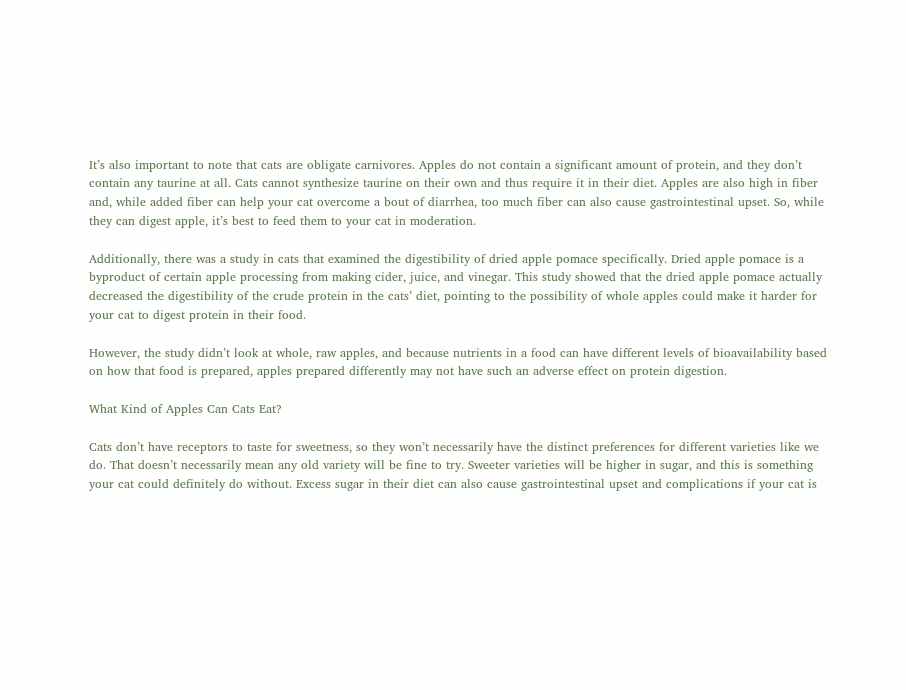It’s also important to note that cats are obligate carnivores. Apples do not contain a significant amount of protein, and they don’t contain any taurine at all. Cats cannot synthesize taurine on their own and thus require it in their diet. Apples are also high in fiber and, while added fiber can help your cat overcome a bout of diarrhea, too much fiber can also cause gastrointestinal upset. So, while they can digest apple, it’s best to feed them to your cat in moderation.

Additionally, there was a study in cats that examined the digestibility of dried apple pomace specifically. Dried apple pomace is a byproduct of certain apple processing from making cider, juice, and vinegar. This study showed that the dried apple pomace actually decreased the digestibility of the crude protein in the cats’ diet, pointing to the possibility of whole apples could make it harder for your cat to digest protein in their food.

However, the study didn’t look at whole, raw apples, and because nutrients in a food can have different levels of bioavailability based on how that food is prepared, apples prepared differently may not have such an adverse effect on protein digestion.

What Kind of Apples Can Cats Eat?

Cats don’t have receptors to taste for sweetness, so they won’t necessarily have the distinct preferences for different varieties like we do. That doesn’t necessarily mean any old variety will be fine to try. Sweeter varieties will be higher in sugar, and this is something your cat could definitely do without. Excess sugar in their diet can also cause gastrointestinal upset and complications if your cat is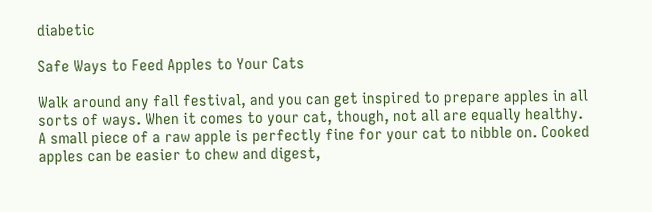diabetic

Safe Ways to Feed Apples to Your Cats

Walk around any fall festival, and you can get inspired to prepare apples in all sorts of ways. When it comes to your cat, though, not all are equally healthy. A small piece of a raw apple is perfectly fine for your cat to nibble on. Cooked apples can be easier to chew and digest,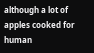although a lot of apples cooked for human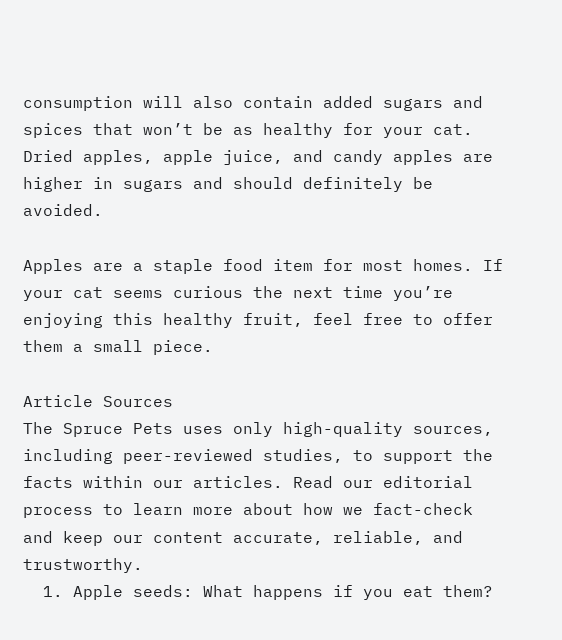consumption will also contain added sugars and spices that won’t be as healthy for your cat. Dried apples, apple juice, and candy apples are higher in sugars and should definitely be avoided.

Apples are a staple food item for most homes. If your cat seems curious the next time you’re enjoying this healthy fruit, feel free to offer them a small piece.

Article Sources
The Spruce Pets uses only high-quality sources, including peer-reviewed studies, to support the facts within our articles. Read our editorial process to learn more about how we fact-check and keep our content accurate, reliable, and trustworthy.
  1. Apple seeds: What happens if you eat them?